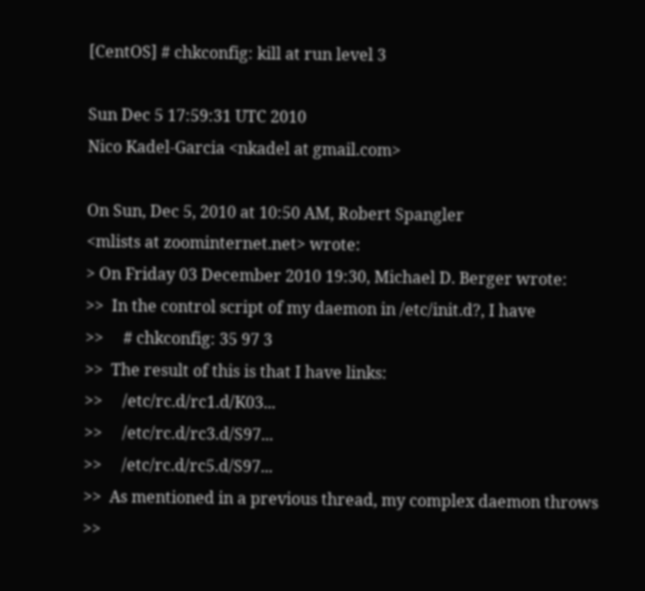[CentOS] # chkconfig: kill at run level 3

Sun Dec 5 17:59:31 UTC 2010
Nico Kadel-Garcia <nkadel at gmail.com>

On Sun, Dec 5, 2010 at 10:50 AM, Robert Spangler
<mlists at zoominternet.net> wrote:
> On Friday 03 December 2010 19:30, Michael D. Berger wrote:
>>  In the control script of my daemon in /etc/init.d?, I have
>>     # chkconfig: 35 97 3
>>  The result of this is that I have links:
>>     /etc/rc.d/rc1.d/K03...
>>     /etc/rc.d/rc3.d/S97...
>>     /etc/rc.d/rc5.d/S97...
>>  As mentioned in a previous thread, my complex daemon throws
>>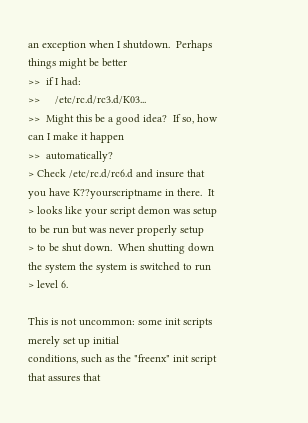an exception when I shutdown.  Perhaps things might be better
>>  if I had:
>>     /etc/rc.d/rc3.d/K03...
>>  Might this be a good idea?  If so, how can I make it happen
>>  automatically?
> Check /etc/rc.d/rc6.d and insure that you have K??yourscriptname in there.  It
> looks like your script demon was setup to be run but was never properly setup
> to be shut down.  When shutting down the system the system is switched to run
> level 6.

This is not uncommon: some init scripts merely set up initial
conditions, such as the "freenx" init script that assures that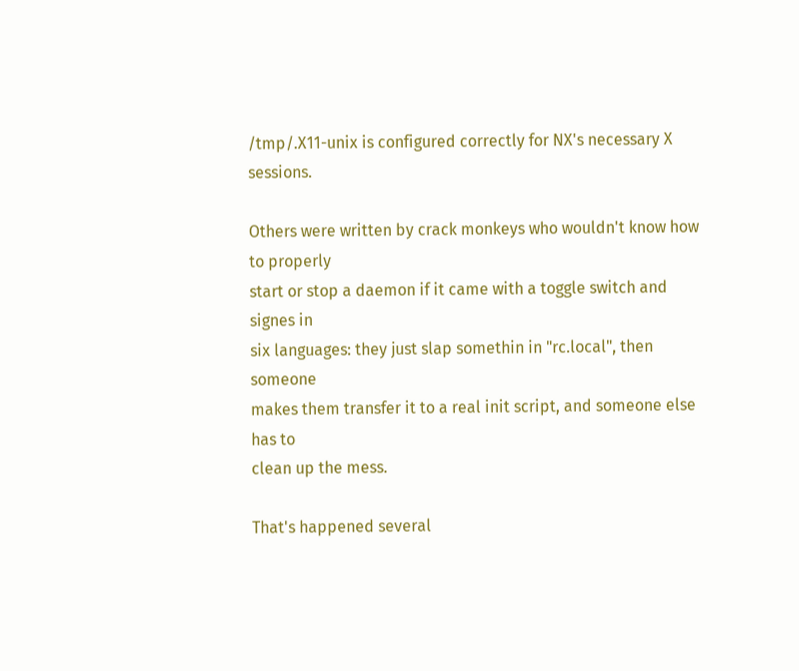/tmp/.X11-unix is configured correctly for NX's necessary X sessions.

Others were written by crack monkeys who wouldn't know how to properly
start or stop a daemon if it came with a toggle switch and signes in
six languages: they just slap somethin in "rc.local", then someone
makes them transfer it to a real init script, and someone else has to
clean up the mess.

That's happened several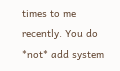times to me recently. You do *not* add system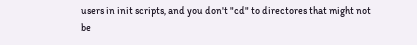users in init scripts, and you don't "cd" to directores that might not
be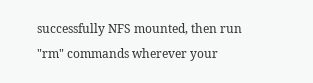successfully NFS mounted, then run "rm" commands wherever your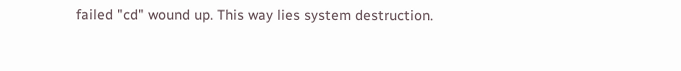failed "cd" wound up. This way lies system destruction.